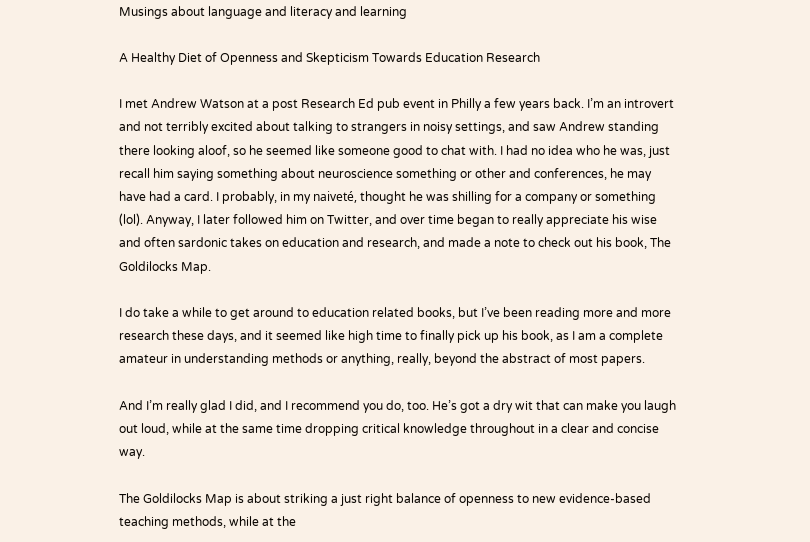Musings about language and literacy and learning

A Healthy Diet of Openness and Skepticism Towards Education Research

I met Andrew Watson at a post Research Ed pub event in Philly a few years back. I’m an introvert and not terribly excited about talking to strangers in noisy settings, and saw Andrew standing there looking aloof, so he seemed like someone good to chat with. I had no idea who he was, just recall him saying something about neuroscience something or other and conferences, he may have had a card. I probably, in my naiveté, thought he was shilling for a company or something (lol). Anyway, I later followed him on Twitter, and over time began to really appreciate his wise and often sardonic takes on education and research, and made a note to check out his book, The Goldilocks Map.

I do take a while to get around to education related books, but I’ve been reading more and more research these days, and it seemed like high time to finally pick up his book, as I am a complete amateur in understanding methods or anything, really, beyond the abstract of most papers.

And I’m really glad I did, and I recommend you do, too. He’s got a dry wit that can make you laugh out loud, while at the same time dropping critical knowledge throughout in a clear and concise way.

The Goldilocks Map is about striking a just right balance of openness to new evidence-based teaching methods, while at the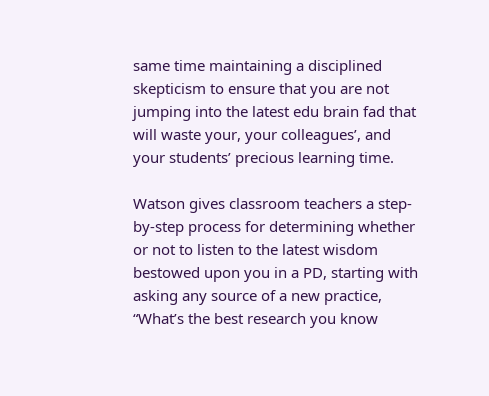same time maintaining a disciplined skepticism to ensure that you are not jumping into the latest edu brain fad that will waste your, your colleagues’, and your students’ precious learning time.

Watson gives classroom teachers a step-by-step process for determining whether or not to listen to the latest wisdom bestowed upon you in a PD, starting with asking any source of a new practice, “What’s the best research you know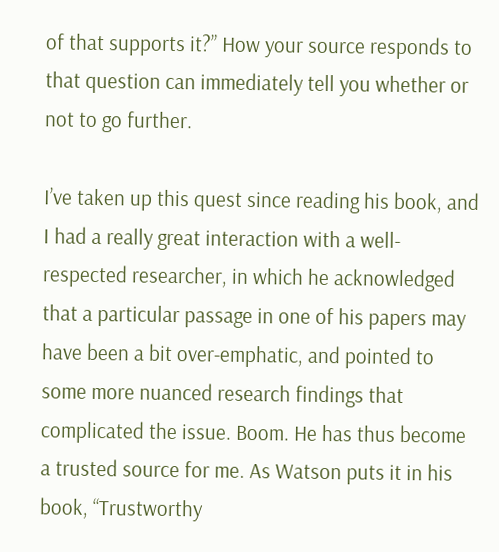of that supports it?” How your source responds to that question can immediately tell you whether or not to go further.

I’ve taken up this quest since reading his book, and I had a really great interaction with a well-respected researcher, in which he acknowledged that a particular passage in one of his papers may have been a bit over-emphatic, and pointed to some more nuanced research findings that complicated the issue. Boom. He has thus become a trusted source for me. As Watson puts it in his book, “Trustworthy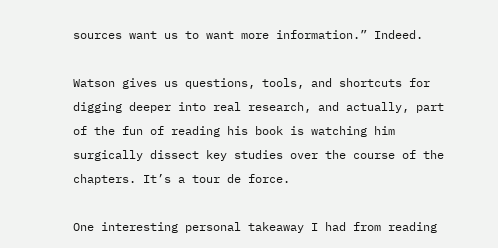sources want us to want more information.” Indeed.

Watson gives us questions, tools, and shortcuts for digging deeper into real research, and actually, part of the fun of reading his book is watching him surgically dissect key studies over the course of the chapters. It’s a tour de force.

One interesting personal takeaway I had from reading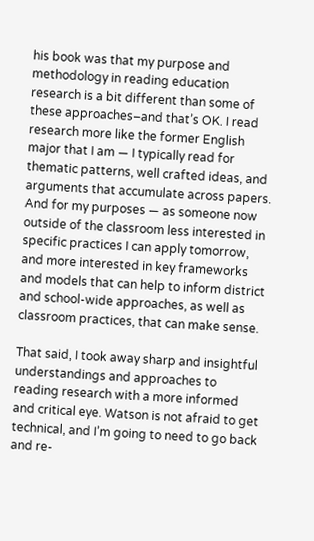his book was that my purpose and methodology in reading education research is a bit different than some of these approaches–and that’s OK. I read research more like the former English major that I am — I typically read for thematic patterns, well crafted ideas, and arguments that accumulate across papers. And for my purposes — as someone now outside of the classroom less interested in specific practices I can apply tomorrow, and more interested in key frameworks and models that can help to inform district and school-wide approaches, as well as classroom practices, that can make sense.

That said, I took away sharp and insightful understandings and approaches to reading research with a more informed and critical eye. Watson is not afraid to get technical, and I’m going to need to go back and re-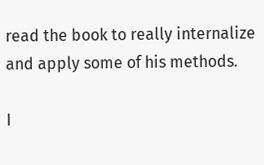read the book to really internalize and apply some of his methods.

I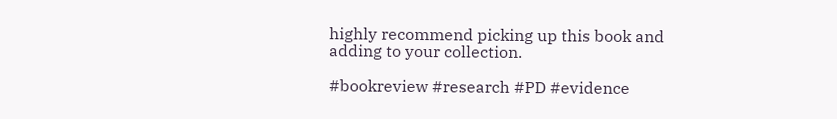highly recommend picking up this book and adding to your collection.

#bookreview #research #PD #evidence